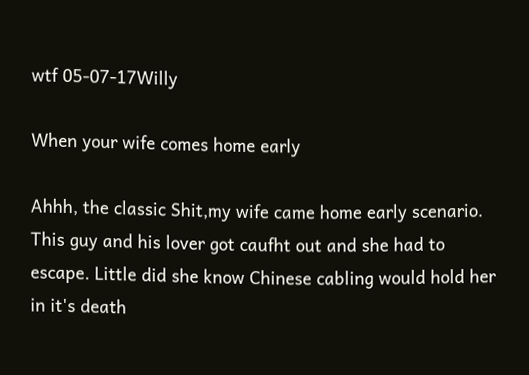wtf 05-07-17Willy

When your wife comes home early

Ahhh, the classic Shit,my wife came home early scenario. This guy and his lover got caufht out and she had to escape. Little did she know Chinese cabling would hold her in it's death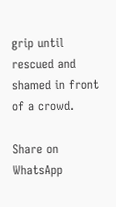grip until rescued and shamed in front of a crowd.

Share on WhatsApp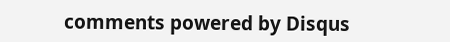comments powered by Disqus